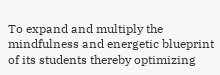To expand and multiply the mindfulness and energetic blueprint of its students thereby optimizing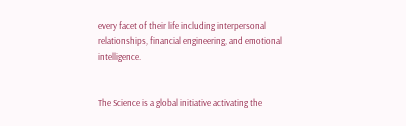every facet of their life including interpersonal relationships, financial engineering, and emotional intelligence.


The Science is a global initiative activating the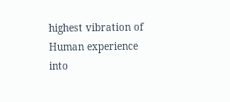highest vibration of Human experience into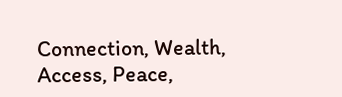Connection, Wealth, Access, Peace,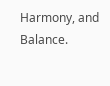Harmony, and Balance.